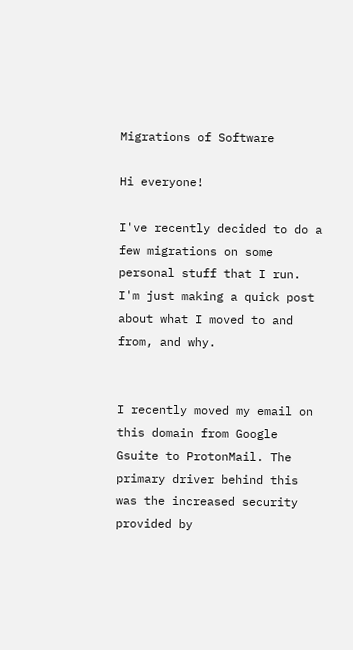Migrations of Software

Hi everyone!

I've recently decided to do a few migrations on some personal stuff that I run. I'm just making a quick post about what I moved to and from, and why.


I recently moved my email on this domain from Google Gsuite to ProtonMail. The primary driver behind this was the increased security provided by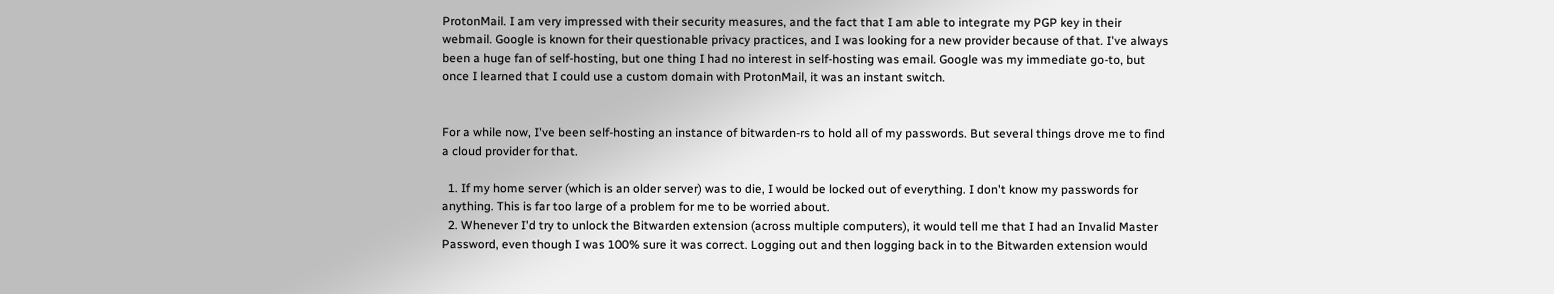ProtonMail. I am very impressed with their security measures, and the fact that I am able to integrate my PGP key in their webmail. Google is known for their questionable privacy practices, and I was looking for a new provider because of that. I've always been a huge fan of self-hosting, but one thing I had no interest in self-hosting was email. Google was my immediate go-to, but once I learned that I could use a custom domain with ProtonMail, it was an instant switch.


For a while now, I've been self-hosting an instance of bitwarden-rs to hold all of my passwords. But several things drove me to find a cloud provider for that.

  1. If my home server (which is an older server) was to die, I would be locked out of everything. I don't know my passwords for anything. This is far too large of a problem for me to be worried about.
  2. Whenever I'd try to unlock the Bitwarden extension (across multiple computers), it would tell me that I had an Invalid Master Password, even though I was 100% sure it was correct. Logging out and then logging back in to the Bitwarden extension would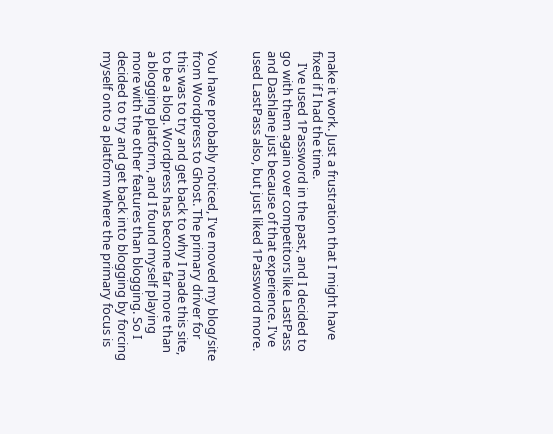make it work. Just a frustration that I might have fixed if I had the time.
    I've used 1Password in the past, and I decided to go with them again over competitors like LastPass and Dashlane just because of that experience. I've used LastPass also, but just liked 1Password more.


You have probably noticed, I've moved my blog/site from Wordpress to Ghost. The primary driver for this was to try and get back to why I made this site, to be a blog. Wordpress has become far more than a blogging platform, and I found myself playing more with the other features than blogging. So I decided to try and get back into blogging by forcing myself onto a platform where the primary focus is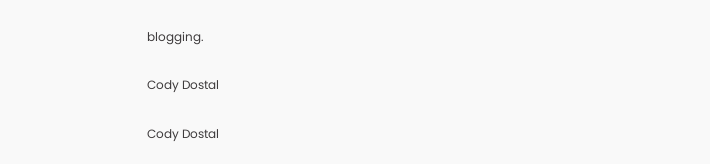blogging.

Cody Dostal

Cody Dostal